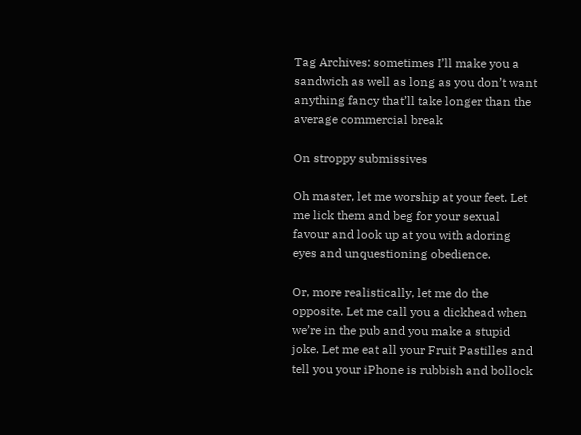Tag Archives: sometimes I’ll make you a sandwich as well as long as you don’t want anything fancy that’ll take longer than the average commercial break

On stroppy submissives

Oh master, let me worship at your feet. Let me lick them and beg for your sexual favour and look up at you with adoring eyes and unquestioning obedience.

Or, more realistically, let me do the opposite. Let me call you a dickhead when we’re in the pub and you make a stupid joke. Let me eat all your Fruit Pastilles and tell you your iPhone is rubbish and bollock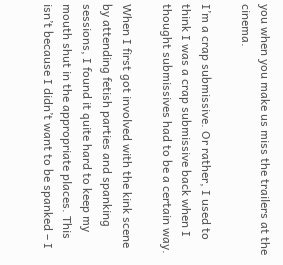you when you make us miss the trailers at the cinema.

I’m a crap submissive. Or rather, I used to think I was a crap submissive back when I thought submissives had to be a certain way.

When I first got involved with the kink scene by attending fetish parties and spanking sessions, I found it quite hard to keep my mouth shut in the appropriate places. This isn’t because I didn’t want to be spanked – I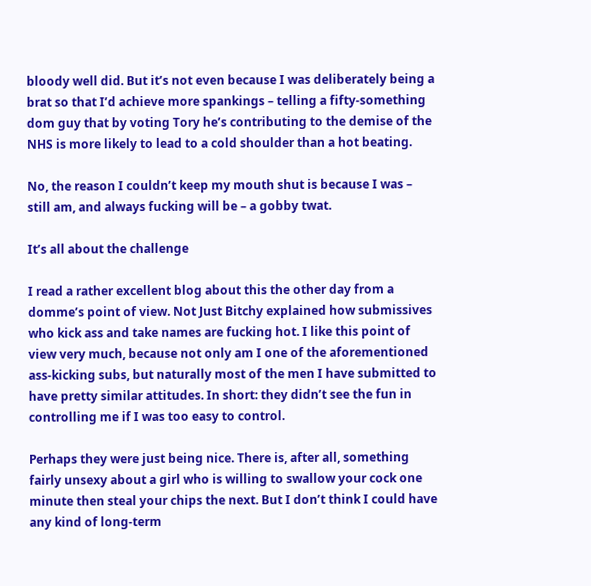bloody well did. But it’s not even because I was deliberately being a brat so that I’d achieve more spankings – telling a fifty-something dom guy that by voting Tory he’s contributing to the demise of the NHS is more likely to lead to a cold shoulder than a hot beating.

No, the reason I couldn’t keep my mouth shut is because I was – still am, and always fucking will be – a gobby twat.

It’s all about the challenge

I read a rather excellent blog about this the other day from a domme’s point of view. Not Just Bitchy explained how submissives who kick ass and take names are fucking hot. I like this point of view very much, because not only am I one of the aforementioned ass-kicking subs, but naturally most of the men I have submitted to have pretty similar attitudes. In short: they didn’t see the fun in controlling me if I was too easy to control.

Perhaps they were just being nice. There is, after all, something fairly unsexy about a girl who is willing to swallow your cock one minute then steal your chips the next. But I don’t think I could have any kind of long-term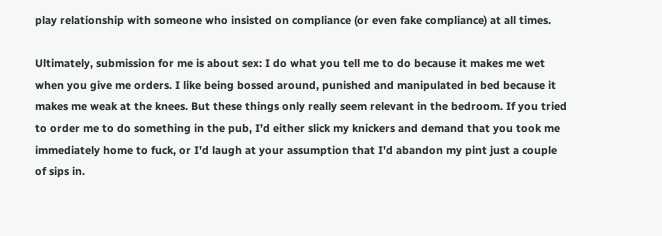play relationship with someone who insisted on compliance (or even fake compliance) at all times.

Ultimately, submission for me is about sex: I do what you tell me to do because it makes me wet when you give me orders. I like being bossed around, punished and manipulated in bed because it makes me weak at the knees. But these things only really seem relevant in the bedroom. If you tried to order me to do something in the pub, I’d either slick my knickers and demand that you took me immediately home to fuck, or I’d laugh at your assumption that I’d abandon my pint just a couple of sips in.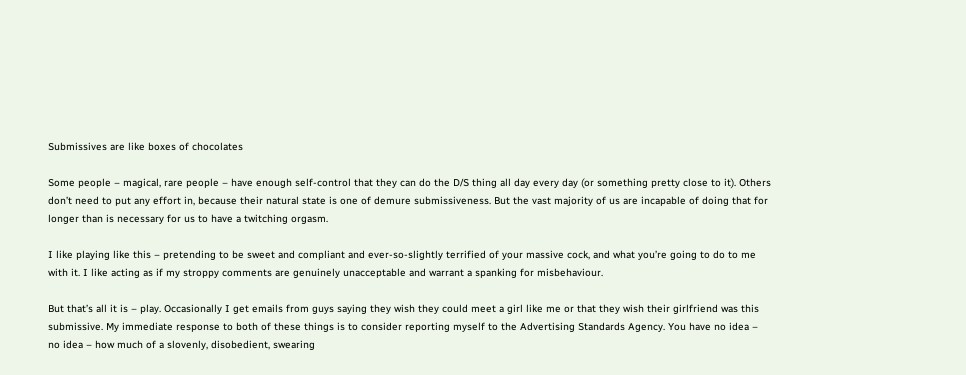Submissives are like boxes of chocolates

Some people – magical, rare people – have enough self-control that they can do the D/S thing all day every day (or something pretty close to it). Others don’t need to put any effort in, because their natural state is one of demure submissiveness. But the vast majority of us are incapable of doing that for longer than is necessary for us to have a twitching orgasm.

I like playing like this – pretending to be sweet and compliant and ever-so-slightly terrified of your massive cock, and what you’re going to do to me with it. I like acting as if my stroppy comments are genuinely unacceptable and warrant a spanking for misbehaviour.

But that’s all it is – play. Occasionally I get emails from guys saying they wish they could meet a girl like me or that they wish their girlfriend was this submissive. My immediate response to both of these things is to consider reporting myself to the Advertising Standards Agency. You have no idea – no idea – how much of a slovenly, disobedient, swearing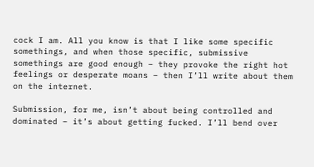cock I am. All you know is that I like some specific somethings, and when those specific, submissive somethings are good enough – they provoke the right hot feelings or desperate moans – then I’ll write about them on the internet.

Submission, for me, isn’t about being controlled and dominated – it’s about getting fucked. I’ll bend over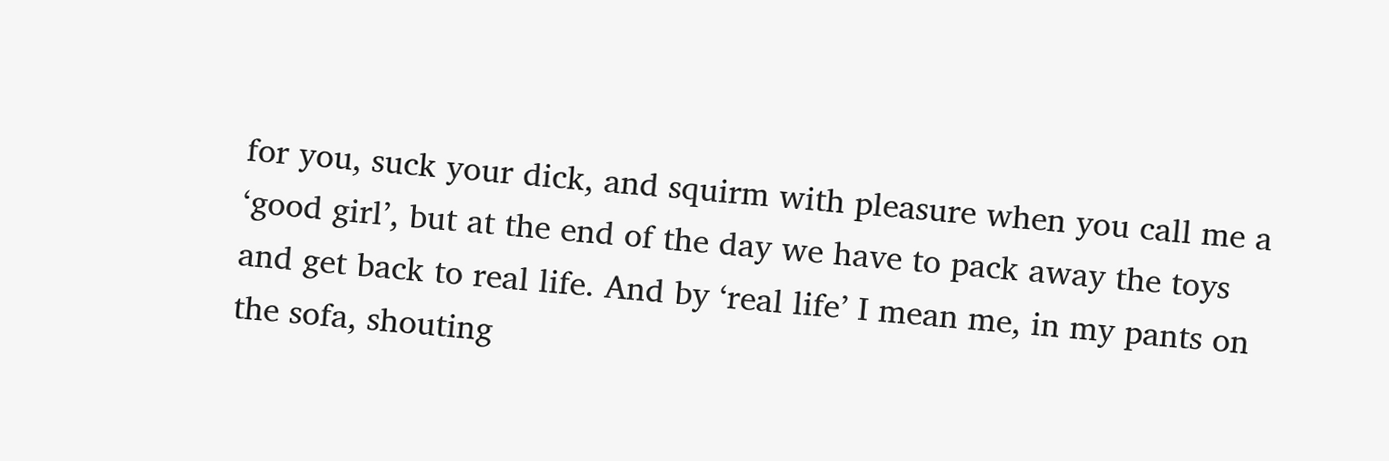for you, suck your dick, and squirm with pleasure when you call me a ‘good girl’, but at the end of the day we have to pack away the toys and get back to real life. And by ‘real life’ I mean me, in my pants on the sofa, shouting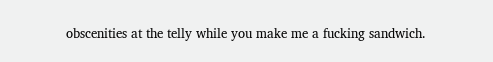obscenities at the telly while you make me a fucking sandwich.